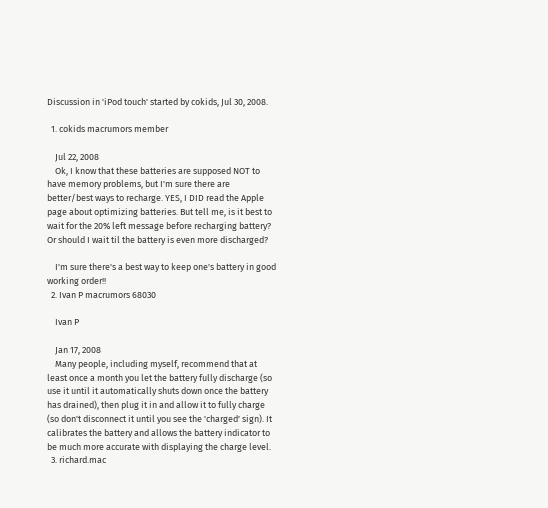Discussion in 'iPod touch' started by cokids, Jul 30, 2008.

  1. cokids macrumors member

    Jul 22, 2008
    Ok, I know that these batteries are supposed NOT to have memory problems, but I'm sure there are better/best ways to recharge. YES, I DID read the Apple page about optimizing batteries. But tell me, is it best to wait for the 20% left message before recharging battery? Or should I wait til the battery is even more discharged?

    I'm sure there's a best way to keep one's battery in good working order!!
  2. Ivan P macrumors 68030

    Ivan P

    Jan 17, 2008
    Many people, including myself, recommend that at least once a month you let the battery fully discharge (so use it until it automatically shuts down once the battery has drained), then plug it in and allow it to fully charge (so don't disconnect it until you see the 'charged' sign). It calibrates the battery and allows the battery indicator to be much more accurate with displaying the charge level.
  3. richard.mac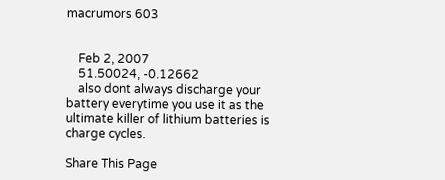macrumors 603


    Feb 2, 2007
    51.50024, -0.12662
    also dont always discharge your battery everytime you use it as the ultimate killer of lithium batteries is charge cycles.

Share This Page